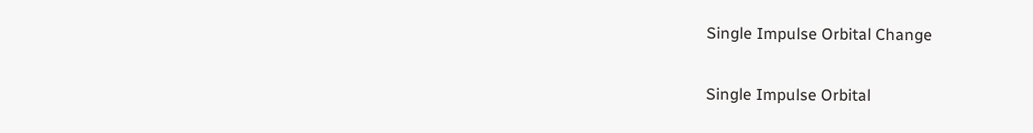Single Impulse Orbital Change

Single Impulse Orbital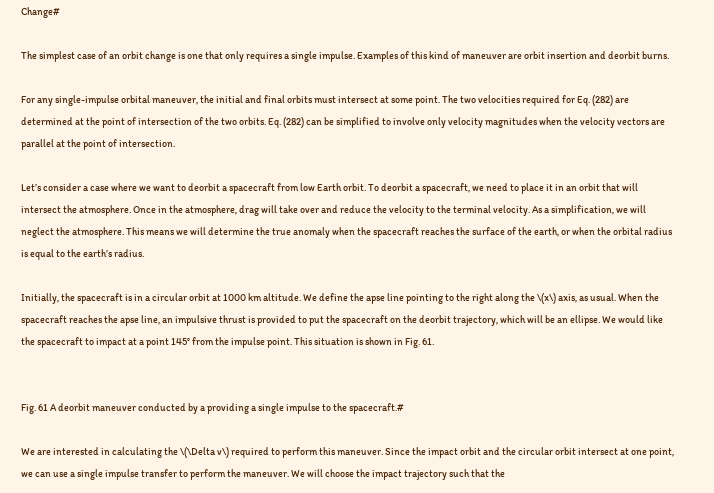Change#

The simplest case of an orbit change is one that only requires a single impulse. Examples of this kind of maneuver are orbit insertion and deorbit burns.

For any single-impulse orbital maneuver, the initial and final orbits must intersect at some point. The two velocities required for Eq. (282) are determined at the point of intersection of the two orbits. Eq. (282) can be simplified to involve only velocity magnitudes when the velocity vectors are parallel at the point of intersection.

Let’s consider a case where we want to deorbit a spacecraft from low Earth orbit. To deorbit a spacecraft, we need to place it in an orbit that will intersect the atmosphere. Once in the atmosphere, drag will take over and reduce the velocity to the terminal velocity. As a simplification, we will neglect the atmosphere. This means we will determine the true anomaly when the spacecraft reaches the surface of the earth, or when the orbital radius is equal to the earth’s radius.

Initially, the spacecraft is in a circular orbit at 1000 km altitude. We define the apse line pointing to the right along the \(x\) axis, as usual. When the spacecraft reaches the apse line, an impulsive thrust is provided to put the spacecraft on the deorbit trajectory, which will be an ellipse. We would like the spacecraft to impact at a point 145° from the impulse point. This situation is shown in Fig. 61.


Fig. 61 A deorbit maneuver conducted by a providing a single impulse to the spacecraft.#

We are interested in calculating the \(\Delta v\) required to perform this maneuver. Since the impact orbit and the circular orbit intersect at one point, we can use a single impulse transfer to perform the maneuver. We will choose the impact trajectory such that the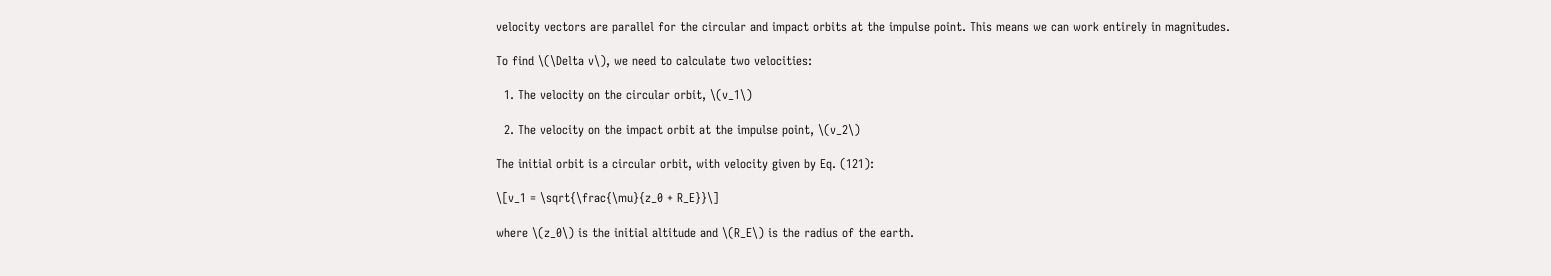velocity vectors are parallel for the circular and impact orbits at the impulse point. This means we can work entirely in magnitudes.

To find \(\Delta v\), we need to calculate two velocities:

  1. The velocity on the circular orbit, \(v_1\)

  2. The velocity on the impact orbit at the impulse point, \(v_2\)

The initial orbit is a circular orbit, with velocity given by Eq. (121):

\[v_1 = \sqrt{\frac{\mu}{z_0 + R_E}}\]

where \(z_0\) is the initial altitude and \(R_E\) is the radius of the earth.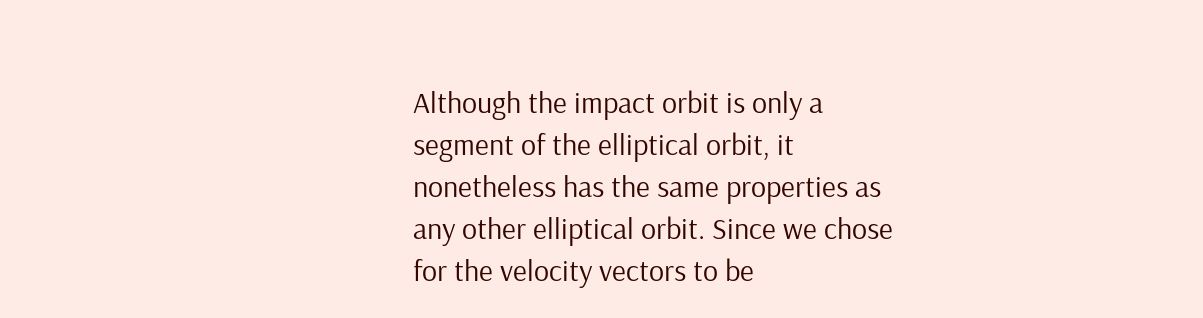Although the impact orbit is only a segment of the elliptical orbit, it nonetheless has the same properties as any other elliptical orbit. Since we chose for the velocity vectors to be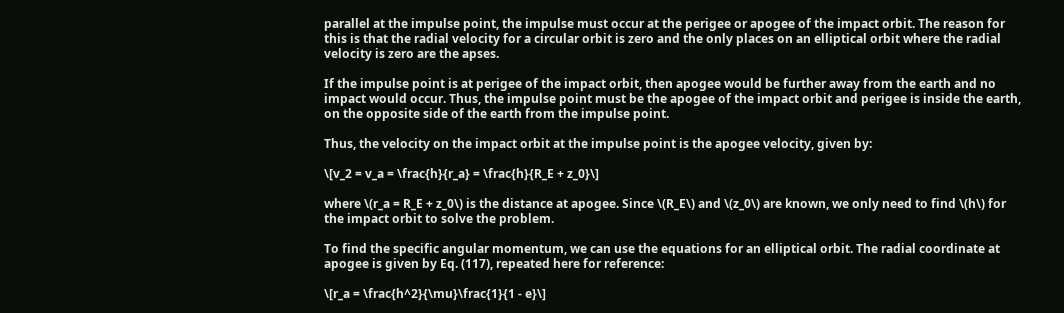parallel at the impulse point, the impulse must occur at the perigee or apogee of the impact orbit. The reason for this is that the radial velocity for a circular orbit is zero and the only places on an elliptical orbit where the radial velocity is zero are the apses.

If the impulse point is at perigee of the impact orbit, then apogee would be further away from the earth and no impact would occur. Thus, the impulse point must be the apogee of the impact orbit and perigee is inside the earth, on the opposite side of the earth from the impulse point.

Thus, the velocity on the impact orbit at the impulse point is the apogee velocity, given by:

\[v_2 = v_a = \frac{h}{r_a} = \frac{h}{R_E + z_0}\]

where \(r_a = R_E + z_0\) is the distance at apogee. Since \(R_E\) and \(z_0\) are known, we only need to find \(h\) for the impact orbit to solve the problem.

To find the specific angular momentum, we can use the equations for an elliptical orbit. The radial coordinate at apogee is given by Eq. (117), repeated here for reference:

\[r_a = \frac{h^2}{\mu}\frac{1}{1 - e}\]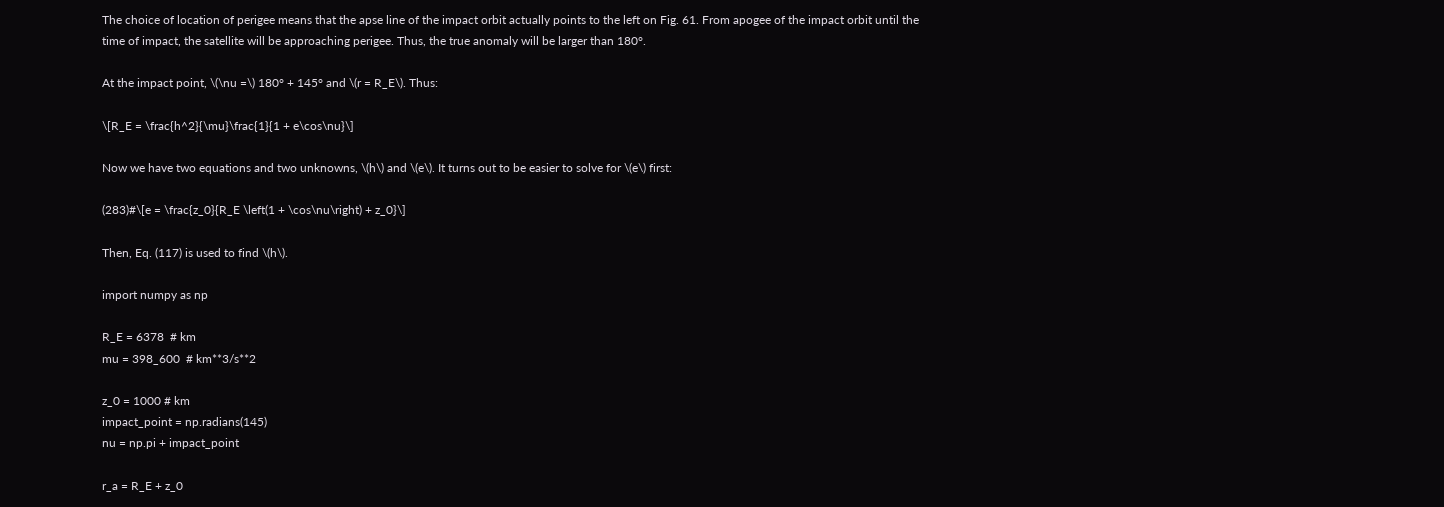The choice of location of perigee means that the apse line of the impact orbit actually points to the left on Fig. 61. From apogee of the impact orbit until the time of impact, the satellite will be approaching perigee. Thus, the true anomaly will be larger than 180°.

At the impact point, \(\nu =\) 180° + 145° and \(r = R_E\). Thus:

\[R_E = \frac{h^2}{\mu}\frac{1}{1 + e\cos\nu}\]

Now we have two equations and two unknowns, \(h\) and \(e\). It turns out to be easier to solve for \(e\) first:

(283)#\[e = \frac{z_0}{R_E \left(1 + \cos\nu\right) + z_0}\]

Then, Eq. (117) is used to find \(h\).

import numpy as np

R_E = 6378  # km
mu = 398_600  # km**3/s**2

z_0 = 1000 # km
impact_point = np.radians(145)
nu = np.pi + impact_point

r_a = R_E + z_0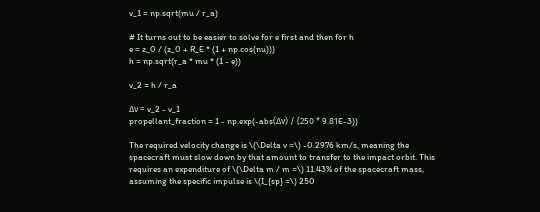v_1 = np.sqrt(mu / r_a)

# It turns out to be easier to solve for e first and then for h
e = z_0 / (z_0 + R_E * (1 + np.cos(nu)))
h = np.sqrt(r_a * mu * (1 - e))

v_2 = h / r_a

Δv = v_2 - v_1
propellant_fraction = 1 - np.exp(-abs(Δv) / (250 * 9.81E-3))

The required velocity change is \(\Delta v =\) -0.2976 km/s, meaning the spacecraft must slow down by that amount to transfer to the impact orbit. This requires an expenditure of \(\Delta m / m =\) 11.43% of the spacecraft mass, assuming the specific impulse is \(I_{sp} =\) 250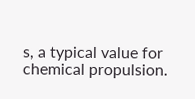s, a typical value for chemical propulsion.